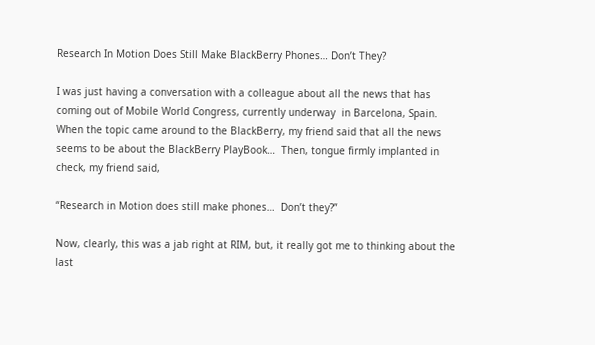Research In Motion Does Still Make BlackBerry Phones… Don’t They?

I was just having a conversation with a colleague about all the news that has coming out of Mobile World Congress, currently underway  in Barcelona, Spain.  When the topic came around to the BlackBerry, my friend said that all the news seems to be about the BlackBerry PlayBook…  Then, tongue firmly implanted in check, my friend said,

“Research in Motion does still make phones…  Don’t they?”

Now, clearly, this was a jab right at RIM, but, it really got me to thinking about the last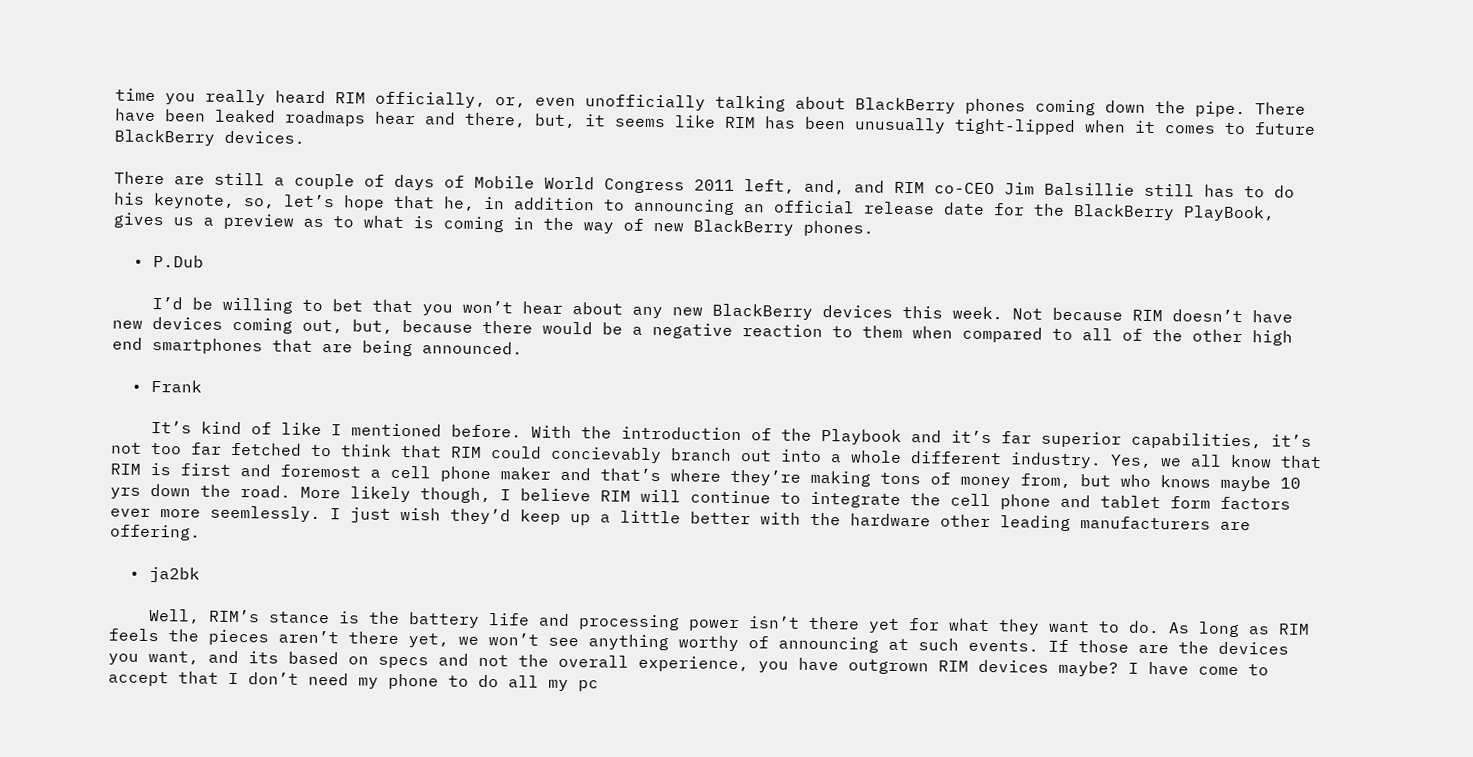time you really heard RIM officially, or, even unofficially talking about BlackBerry phones coming down the pipe. There have been leaked roadmaps hear and there, but, it seems like RIM has been unusually tight-lipped when it comes to future BlackBerry devices.

There are still a couple of days of Mobile World Congress 2011 left, and, and RIM co-CEO Jim Balsillie still has to do his keynote, so, let’s hope that he, in addition to announcing an official release date for the BlackBerry PlayBook, gives us a preview as to what is coming in the way of new BlackBerry phones.

  • P.Dub

    I’d be willing to bet that you won’t hear about any new BlackBerry devices this week. Not because RIM doesn’t have new devices coming out, but, because there would be a negative reaction to them when compared to all of the other high end smartphones that are being announced.

  • Frank

    It’s kind of like I mentioned before. With the introduction of the Playbook and it’s far superior capabilities, it’s not too far fetched to think that RIM could concievably branch out into a whole different industry. Yes, we all know that RIM is first and foremost a cell phone maker and that’s where they’re making tons of money from, but who knows maybe 10 yrs down the road. More likely though, I believe RIM will continue to integrate the cell phone and tablet form factors ever more seemlessly. I just wish they’d keep up a little better with the hardware other leading manufacturers are offering.

  • ja2bk

    Well, RIM’s stance is the battery life and processing power isn’t there yet for what they want to do. As long as RIM feels the pieces aren’t there yet, we won’t see anything worthy of announcing at such events. If those are the devices you want, and its based on specs and not the overall experience, you have outgrown RIM devices maybe? I have come to accept that I don’t need my phone to do all my pc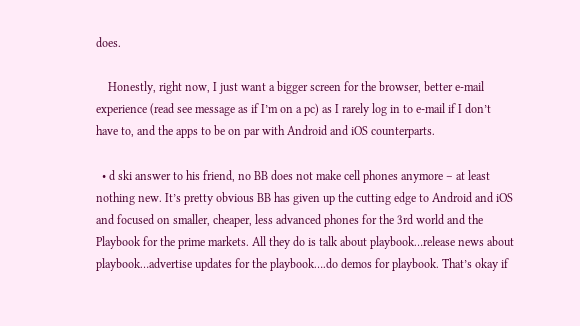does.

    Honestly, right now, I just want a bigger screen for the browser, better e-mail experience (read see message as if I’m on a pc) as I rarely log in to e-mail if I don’t have to, and the apps to be on par with Android and iOS counterparts.

  • d ski answer to his friend, no BB does not make cell phones anymore – at least nothing new. It’s pretty obvious BB has given up the cutting edge to Android and iOS and focused on smaller, cheaper, less advanced phones for the 3rd world and the Playbook for the prime markets. All they do is talk about playbook…release news about playbook…advertise updates for the playbook….do demos for playbook. That’s okay if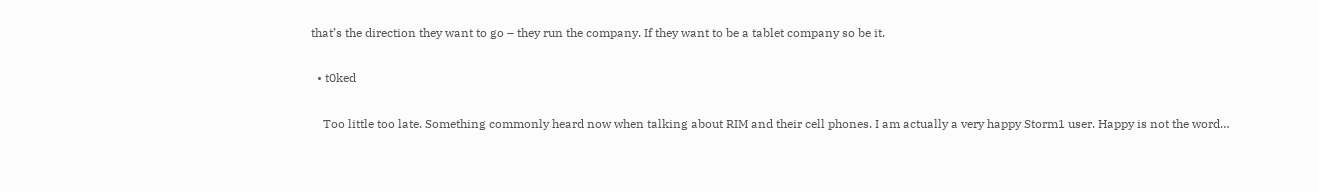that’s the direction they want to go – they run the company. If they want to be a tablet company so be it.

  • t0ked

    Too little too late. Something commonly heard now when talking about RIM and their cell phones. I am actually a very happy Storm1 user. Happy is not the word…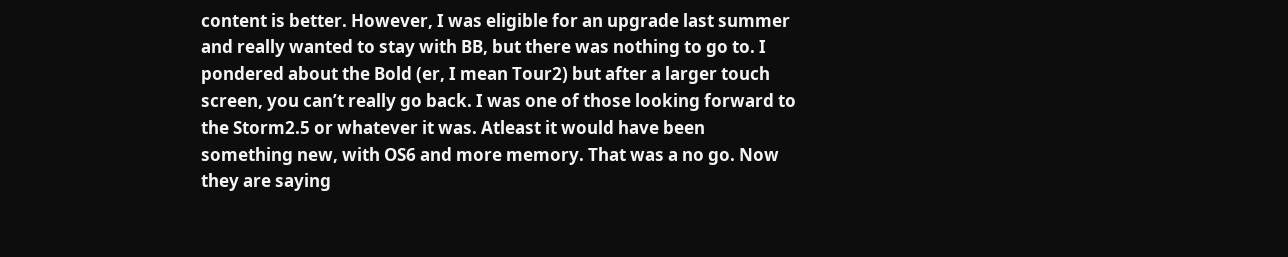content is better. However, I was eligible for an upgrade last summer and really wanted to stay with BB, but there was nothing to go to. I pondered about the Bold (er, I mean Tour2) but after a larger touch screen, you can’t really go back. I was one of those looking forward to the Storm2.5 or whatever it was. Atleast it would have been something new, with OS6 and more memory. That was a no go. Now they are saying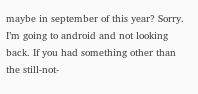maybe in september of this year? Sorry. I’m going to android and not looking back. If you had something other than the still-not-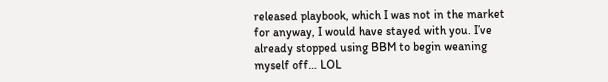released playbook, which I was not in the market for anyway, I would have stayed with you. I’ve already stopped using BBM to begin weaning myself off… LOL